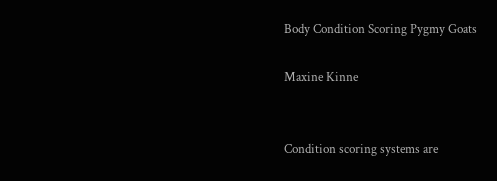Body Condition Scoring Pygmy Goats

Maxine Kinne


Condition scoring systems are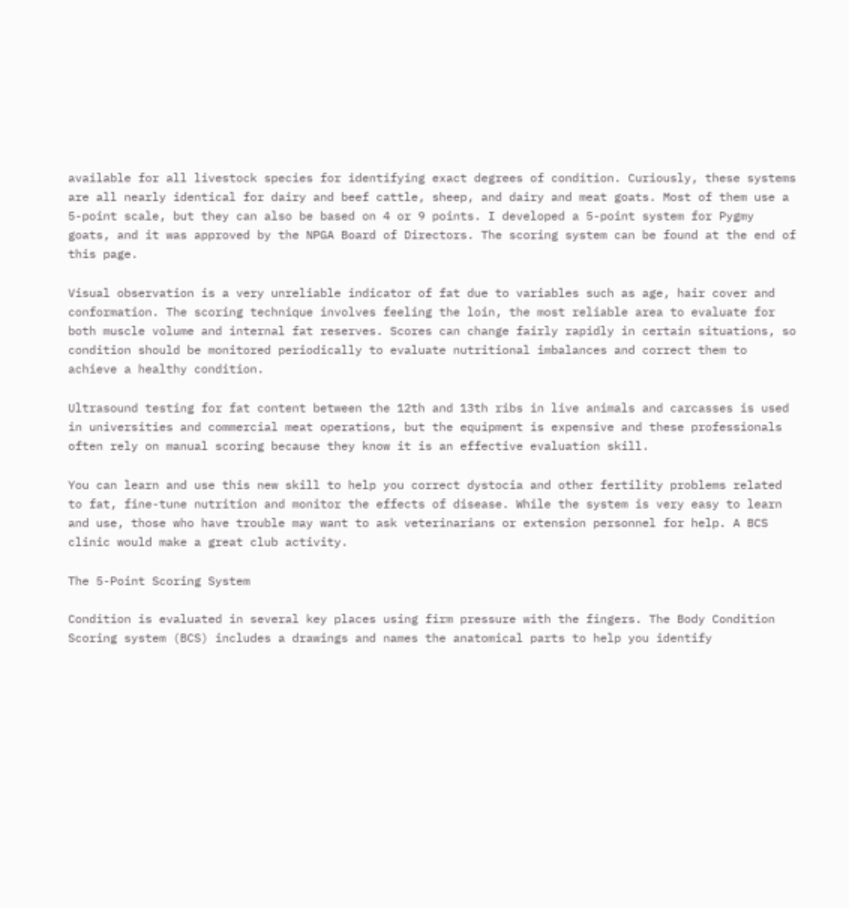available for all livestock species for identifying exact degrees of condition. Curiously, these systems are all nearly identical for dairy and beef cattle, sheep, and dairy and meat goats. Most of them use a 5-point scale, but they can also be based on 4 or 9 points. I developed a 5-point system for Pygmy goats, and it was approved by the NPGA Board of Directors. The scoring system can be found at the end of this page.

Visual observation is a very unreliable indicator of fat due to variables such as age, hair cover and conformation. The scoring technique involves feeling the loin, the most reliable area to evaluate for both muscle volume and internal fat reserves. Scores can change fairly rapidly in certain situations, so condition should be monitored periodically to evaluate nutritional imbalances and correct them to achieve a healthy condition.

Ultrasound testing for fat content between the 12th and 13th ribs in live animals and carcasses is used in universities and commercial meat operations, but the equipment is expensive and these professionals often rely on manual scoring because they know it is an effective evaluation skill.

You can learn and use this new skill to help you correct dystocia and other fertility problems related to fat, fine-tune nutrition and monitor the effects of disease. While the system is very easy to learn and use, those who have trouble may want to ask veterinarians or extension personnel for help. A BCS clinic would make a great club activity.

The 5-Point Scoring System

Condition is evaluated in several key places using firm pressure with the fingers. The Body Condition Scoring system (BCS) includes a drawings and names the anatomical parts to help you identify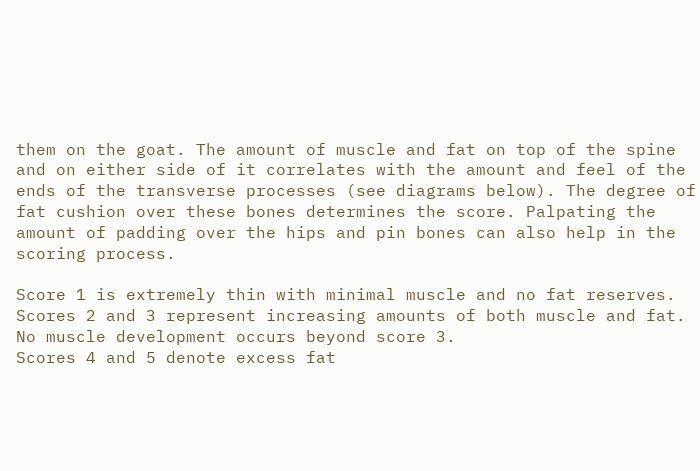them on the goat. The amount of muscle and fat on top of the spine and on either side of it correlates with the amount and feel of the ends of the transverse processes (see diagrams below). The degree of fat cushion over these bones determines the score. Palpating the amount of padding over the hips and pin bones can also help in the scoring process.

Score 1 is extremely thin with minimal muscle and no fat reserves.
Scores 2 and 3 represent increasing amounts of both muscle and fat.
No muscle development occurs beyond score 3.
Scores 4 and 5 denote excess fat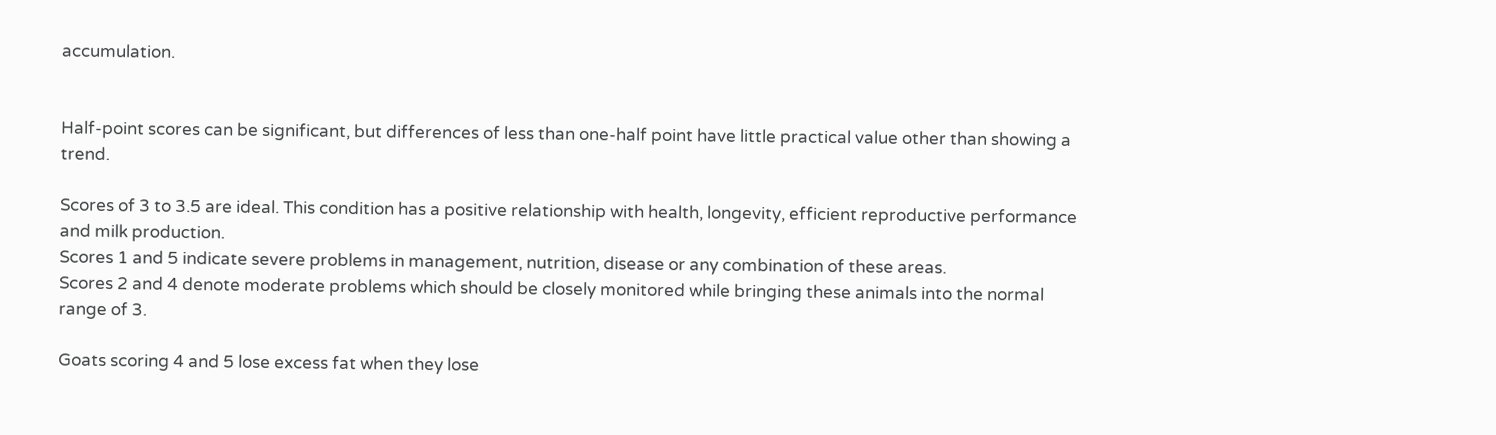accumulation.


Half-point scores can be significant, but differences of less than one-half point have little practical value other than showing a trend.

Scores of 3 to 3.5 are ideal. This condition has a positive relationship with health, longevity, efficient reproductive performance and milk production.
Scores 1 and 5 indicate severe problems in management, nutrition, disease or any combination of these areas.
Scores 2 and 4 denote moderate problems which should be closely monitored while bringing these animals into the normal range of 3.

Goats scoring 4 and 5 lose excess fat when they lose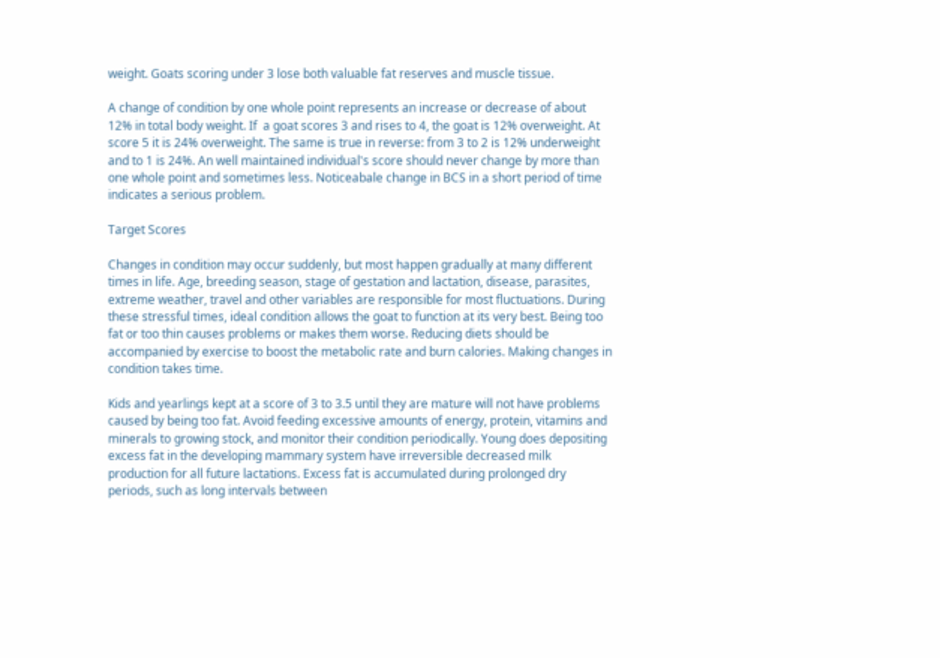weight. Goats scoring under 3 lose both valuable fat reserves and muscle tissue.

A change of condition by one whole point represents an increase or decrease of about 12% in total body weight. If  a goat scores 3 and rises to 4, the goat is 12% overweight. At score 5 it is 24% overweight. The same is true in reverse: from 3 to 2 is 12% underweight and to 1 is 24%. An well maintained individual's score should never change by more than one whole point and sometimes less. Noticeabale change in BCS in a short period of time indicates a serious problem.

Target Scores

Changes in condition may occur suddenly, but most happen gradually at many different times in life. Age, breeding season, stage of gestation and lactation, disease, parasites, extreme weather, travel and other variables are responsible for most fluctuations. During these stressful times, ideal condition allows the goat to function at its very best. Being too fat or too thin causes problems or makes them worse. Reducing diets should be accompanied by exercise to boost the metabolic rate and burn calories. Making changes in condition takes time.

Kids and yearlings kept at a score of 3 to 3.5 until they are mature will not have problems caused by being too fat. Avoid feeding excessive amounts of energy, protein, vitamins and minerals to growing stock, and monitor their condition periodically. Young does depositing excess fat in the developing mammary system have irreversible decreased milk production for all future lactations. Excess fat is accumulated during prolonged dry periods, such as long intervals between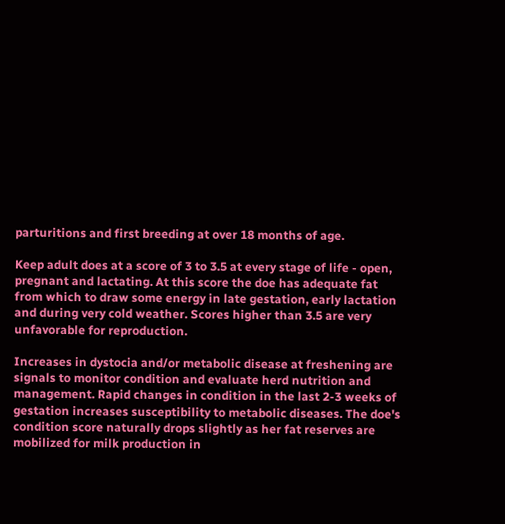parturitions and first breeding at over 18 months of age.

Keep adult does at a score of 3 to 3.5 at every stage of life - open, pregnant and lactating. At this score the doe has adequate fat from which to draw some energy in late gestation, early lactation and during very cold weather. Scores higher than 3.5 are very unfavorable for reproduction.

Increases in dystocia and/or metabolic disease at freshening are signals to monitor condition and evaluate herd nutrition and management. Rapid changes in condition in the last 2-3 weeks of gestation increases susceptibility to metabolic diseases. The doe's condition score naturally drops slightly as her fat reserves are mobilized for milk production in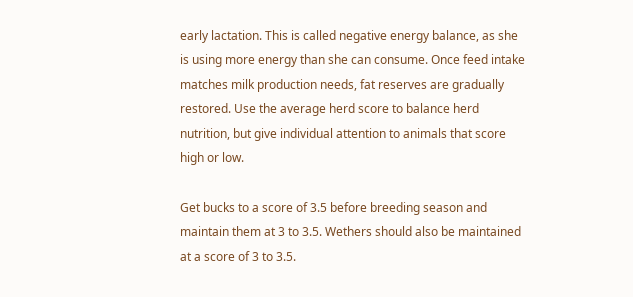early lactation. This is called negative energy balance, as she is using more energy than she can consume. Once feed intake matches milk production needs, fat reserves are gradually restored. Use the average herd score to balance herd nutrition, but give individual attention to animals that score high or low.

Get bucks to a score of 3.5 before breeding season and maintain them at 3 to 3.5. Wethers should also be maintained at a score of 3 to 3.5.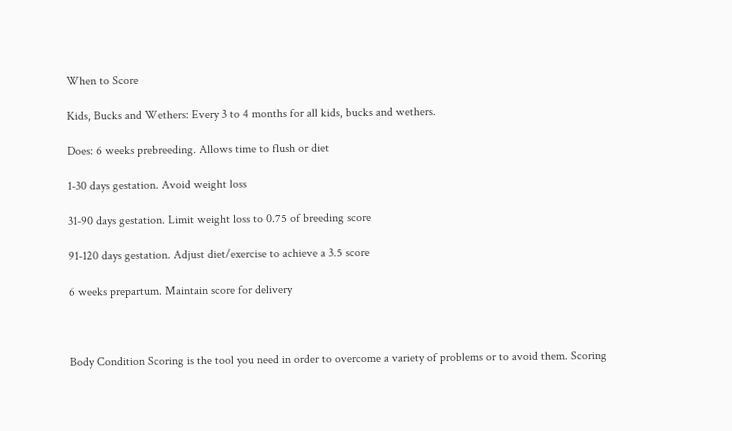When to Score

Kids, Bucks and Wethers: Every 3 to 4 months for all kids, bucks and wethers.

Does: 6 weeks prebreeding. Allows time to flush or diet

1-30 days gestation. Avoid weight loss

31-90 days gestation. Limit weight loss to 0.75 of breeding score

91-120 days gestation. Adjust diet/exercise to achieve a 3.5 score

6 weeks prepartum. Maintain score for delivery



Body Condition Scoring is the tool you need in order to overcome a variety of problems or to avoid them. Scoring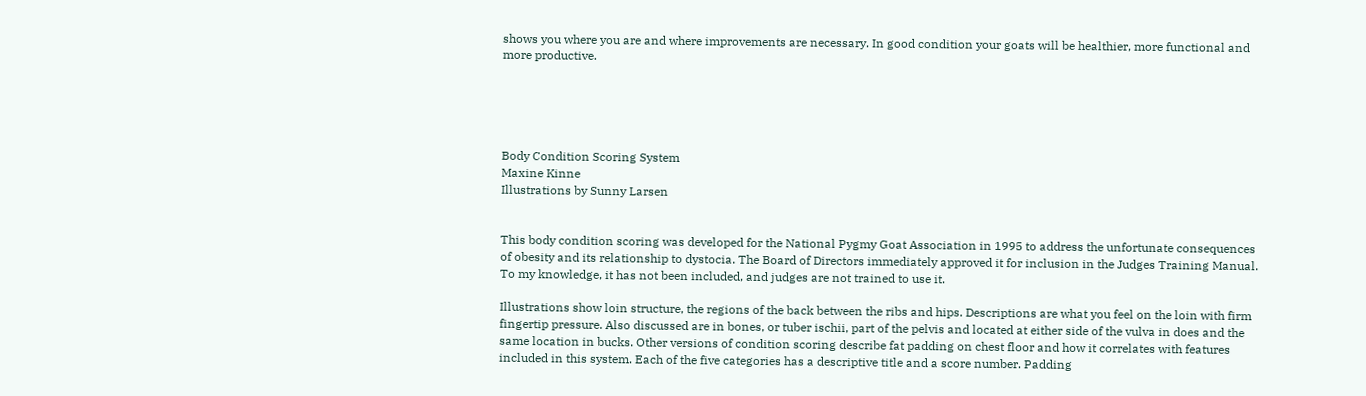shows you where you are and where improvements are necessary. In good condition your goats will be healthier, more functional and more productive.





Body Condition Scoring System
Maxine Kinne
Illustrations by Sunny Larsen


This body condition scoring was developed for the National Pygmy Goat Association in 1995 to address the unfortunate consequences of obesity and its relationship to dystocia. The Board of Directors immediately approved it for inclusion in the Judges Training Manual. To my knowledge, it has not been included, and judges are not trained to use it.

Illustrations show loin structure, the regions of the back between the ribs and hips. Descriptions are what you feel on the loin with firm fingertip pressure. Also discussed are in bones, or tuber ischii, part of the pelvis and located at either side of the vulva in does and the same location in bucks. Other versions of condition scoring describe fat padding on chest floor and how it correlates with features included in this system. Each of the five categories has a descriptive title and a score number. Padding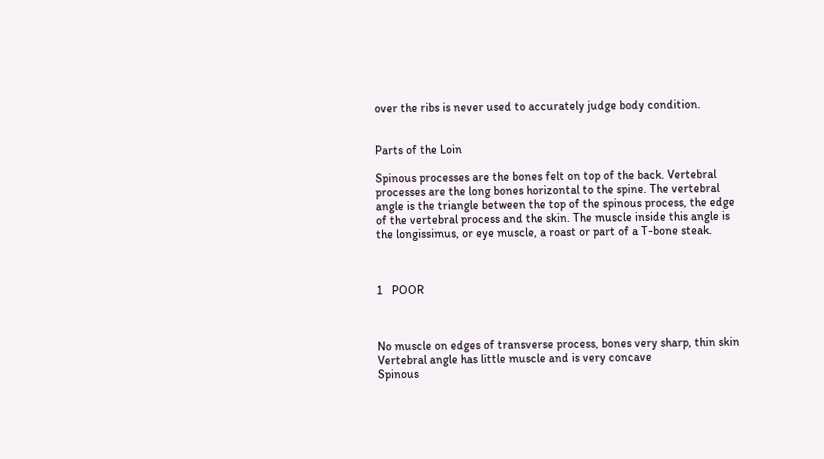over the ribs is never used to accurately judge body condition.


Parts of the Loin

Spinous processes are the bones felt on top of the back. Vertebral processes are the long bones horizontal to the spine. The vertebral angle is the triangle between the top of the spinous process, the edge of the vertebral process and the skin. The muscle inside this angle is the longissimus, or eye muscle, a roast or part of a T-bone steak.



1   POOR



No muscle on edges of transverse process, bones very sharp, thin skin
Vertebral angle has little muscle and is very concave
Spinous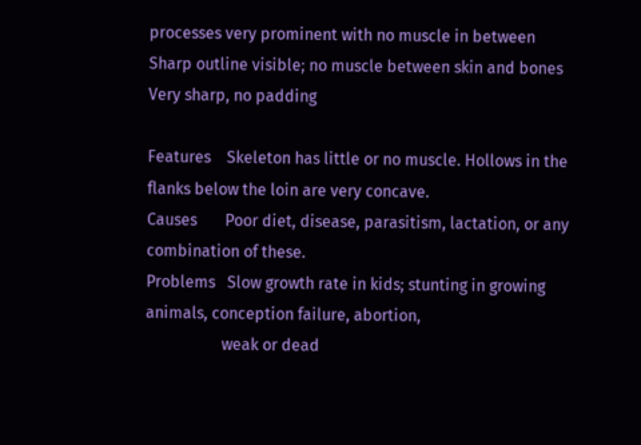processes very prominent with no muscle in between
Sharp outline visible; no muscle between skin and bones
Very sharp, no padding

Features    Skeleton has little or no muscle. Hollows in the flanks below the loin are very concave.
Causes       Poor diet, disease, parasitism, lactation, or any combination of these.
Problems   Slow growth rate in kids; stunting in growing animals, conception failure, abortion,
                   weak or dead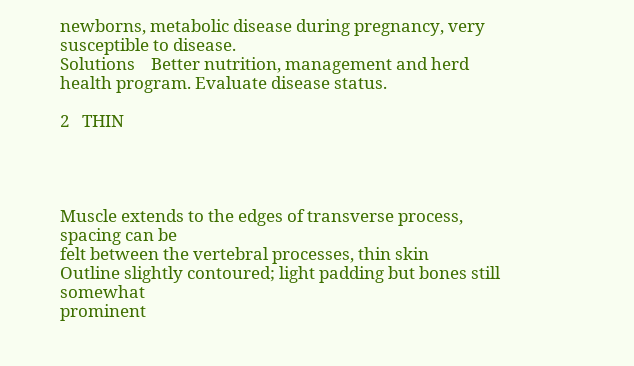newborns, metabolic disease during pregnancy, very susceptible to disease.
Solutions    Better nutrition, management and herd health program. Evaluate disease status.

2   THIN




Muscle extends to the edges of transverse process, spacing can be
felt between the vertebral processes, thin skin
Outline slightly contoured; light padding but bones still somewhat
prominent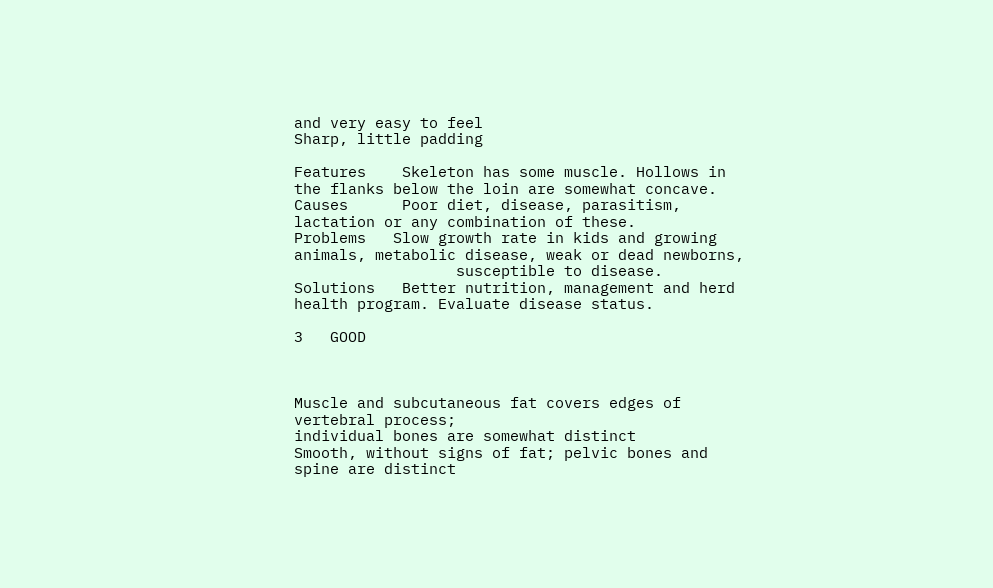and very easy to feel
Sharp, little padding

Features    Skeleton has some muscle. Hollows in the flanks below the loin are somewhat concave.
Causes      Poor diet, disease, parasitism, lactation or any combination of these.
Problems   Slow growth rate in kids and growing animals, metabolic disease, weak or dead newborns,
                  susceptible to disease.
Solutions   Better nutrition, management and herd health program. Evaluate disease status.

3   GOOD



Muscle and subcutaneous fat covers edges of vertebral process;
individual bones are somewhat distinct
Smooth, without signs of fat; pelvic bones and spine are distinct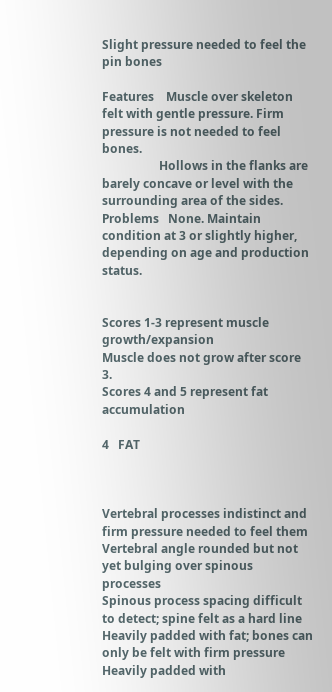Slight pressure needed to feel the pin bones

Features    Muscle over skeleton felt with gentle pressure. Firm pressure is not needed to feel bones.
                   Hollows in the flanks are barely concave or level with the surrounding area of the sides.
Problems   None. Maintain condition at 3 or slightly higher, depending on age and production status.


Scores 1-3 represent muscle growth/expansion
Muscle does not grow after score 3.
Scores 4 and 5 represent fat accumulation

4   FAT



Vertebral processes indistinct and firm pressure needed to feel them
Vertebral angle rounded but not yet bulging over spinous processes
Spinous process spacing difficult to detect; spine felt as a hard line
Heavily padded with fat; bones can only be felt with firm pressure
Heavily padded with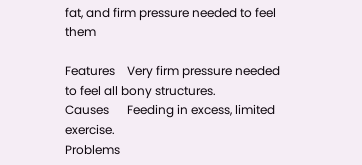fat, and firm pressure needed to feel them

Features    Very firm pressure needed to feel all bony structures.
Causes      Feeding in excess, limited exercise.
Problems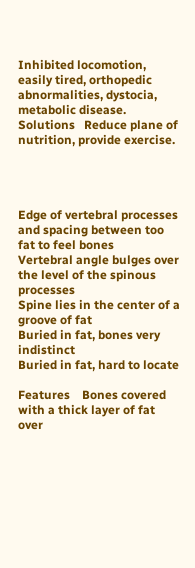Inhibited locomotion, easily tired, orthopedic abnormalities, dystocia, metabolic disease.
Solutions   Reduce plane of nutrition, provide exercise.




Edge of vertebral processes and spacing between too fat to feel bones
Vertebral angle bulges over the level of the spinous processes
Spine lies in the center of a groove of fat
Buried in fat, bones very indistinct
Buried in fat, hard to locate

Features    Bones covered with a thick layer of fat over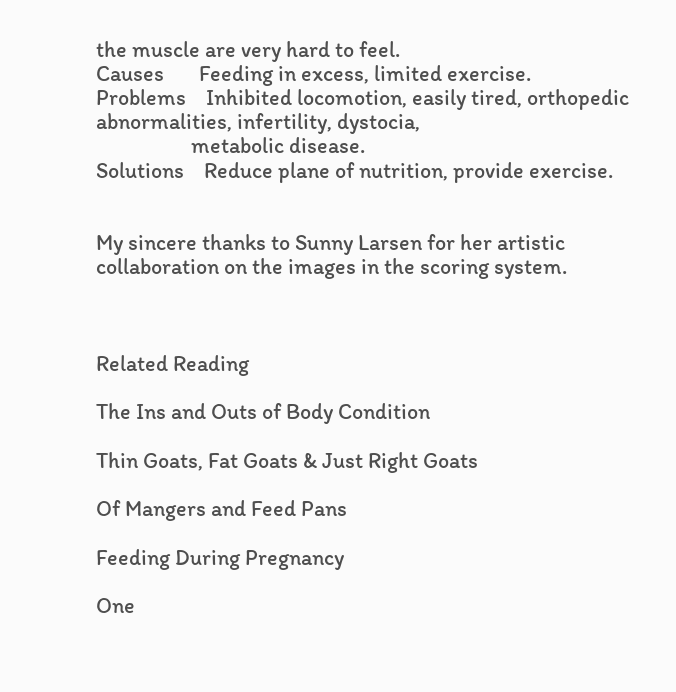the muscle are very hard to feel.
Causes       Feeding in excess, limited exercise.
Problems    Inhibited locomotion, easily tired, orthopedic abnormalities, infertility, dystocia,
                   metabolic disease.
Solutions    Reduce plane of nutrition, provide exercise.


My sincere thanks to Sunny Larsen for her artistic collaboration on the images in the scoring system.



Related Reading

The Ins and Outs of Body Condition

Thin Goats, Fat Goats & Just Right Goats

Of Mangers and Feed Pans

Feeding During Pregnancy

One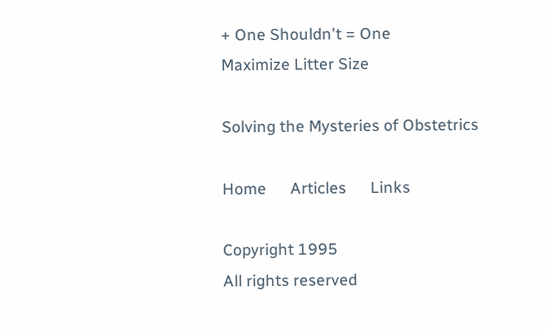+ One Shouldn't = One
Maximize Litter Size

Solving the Mysteries of Obstetrics

Home      Articles      Links

Copyright 1995
All rights reserved